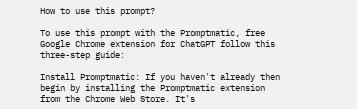How to use this prompt?

To use this prompt with the Promptmatic, free Google Chrome extension for ChatGPT follow this three-step guide:

Install Promptmatic: If you haven't already then begin by installing the Promptmatic extension from the Chrome Web Store. It's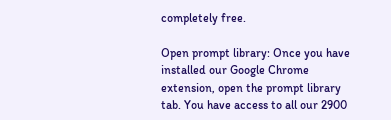completely free.

Open prompt library: Once you have installed our Google Chrome extension, open the prompt library tab. You have access to all our 2900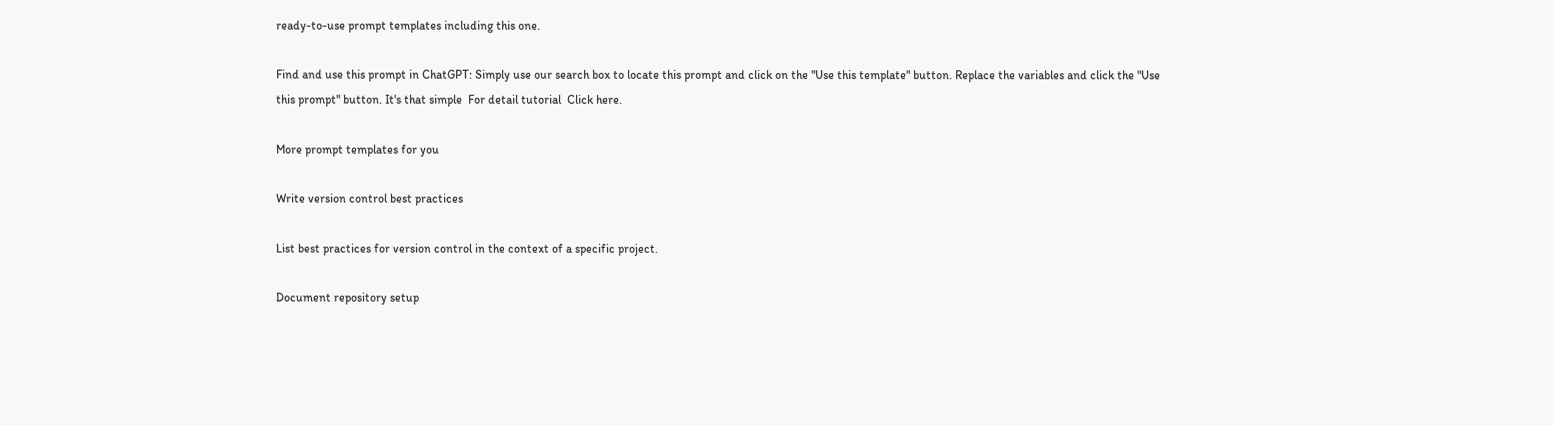ready-to-use prompt templates including this one.

Find and use this prompt in ChatGPT: Simply use our search box to locate this prompt and click on the "Use this template" button. Replace the variables and click the "Use this prompt" button. It's that simple  For detail tutorial  Click here.

More prompt templates for you

Write version control best practices

List best practices for version control in the context of a specific project.

Document repository setup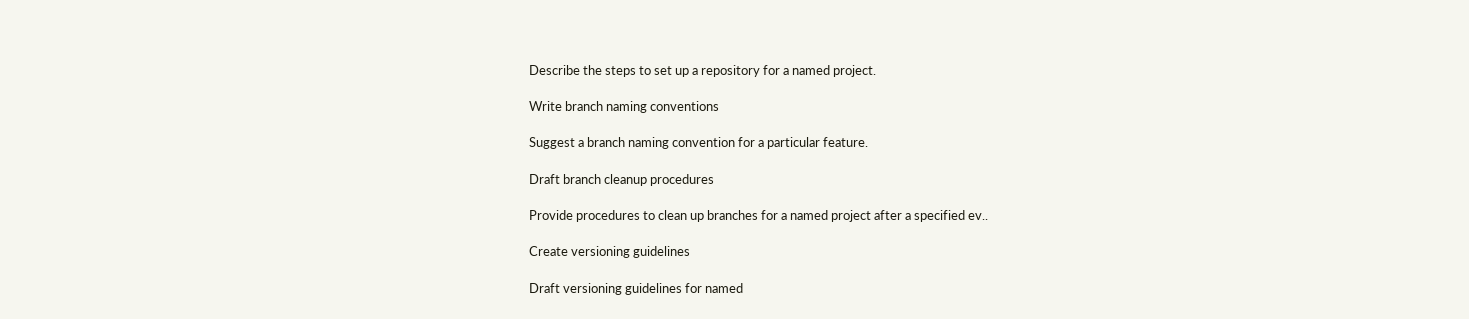Describe the steps to set up a repository for a named project.

Write branch naming conventions

Suggest a branch naming convention for a particular feature.

Draft branch cleanup procedures

Provide procedures to clean up branches for a named project after a specified ev..

Create versioning guidelines

Draft versioning guidelines for named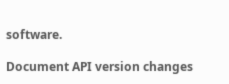software.

Document API version changes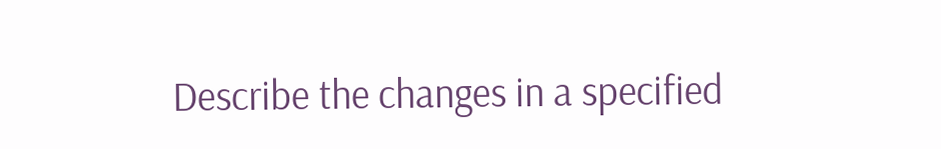Describe the changes in a specified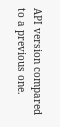API version compared to a previous one.